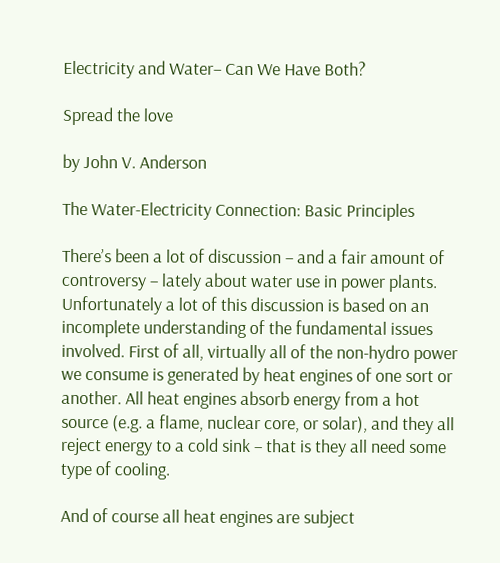Electricity and Water– Can We Have Both?

Spread the love

by John V. Anderson

The Water-Electricity Connection: Basic Principles

There’s been a lot of discussion – and a fair amount of controversy – lately about water use in power plants. Unfortunately a lot of this discussion is based on an incomplete understanding of the fundamental issues involved. First of all, virtually all of the non-hydro power we consume is generated by heat engines of one sort or another. All heat engines absorb energy from a hot source (e.g. a flame, nuclear core, or solar), and they all reject energy to a cold sink – that is they all need some type of cooling.

And of course all heat engines are subject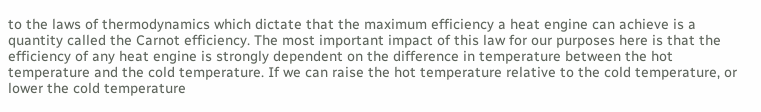to the laws of thermodynamics which dictate that the maximum efficiency a heat engine can achieve is a quantity called the Carnot efficiency. The most important impact of this law for our purposes here is that the efficiency of any heat engine is strongly dependent on the difference in temperature between the hot temperature and the cold temperature. If we can raise the hot temperature relative to the cold temperature, or lower the cold temperature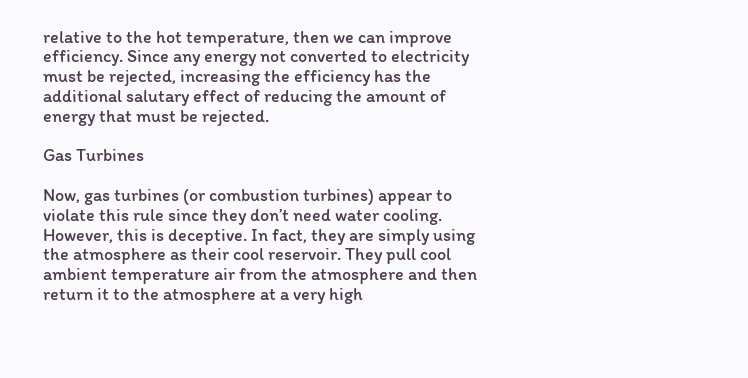relative to the hot temperature, then we can improve efficiency. Since any energy not converted to electricity must be rejected, increasing the efficiency has the additional salutary effect of reducing the amount of energy that must be rejected.

Gas Turbines

Now, gas turbines (or combustion turbines) appear to violate this rule since they don’t need water cooling. However, this is deceptive. In fact, they are simply using the atmosphere as their cool reservoir. They pull cool ambient temperature air from the atmosphere and then return it to the atmosphere at a very high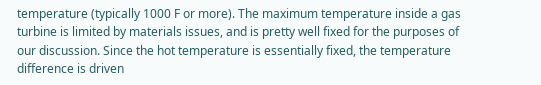temperature (typically 1000 F or more). The maximum temperature inside a gas turbine is limited by materials issues, and is pretty well fixed for the purposes of our discussion. Since the hot temperature is essentially fixed, the temperature difference is driven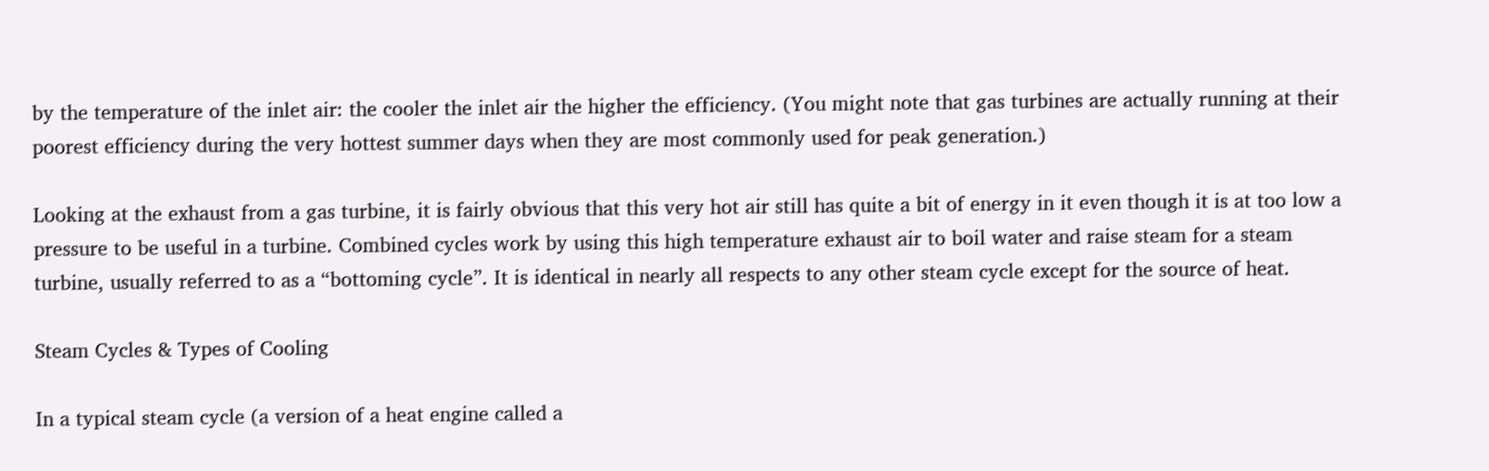by the temperature of the inlet air: the cooler the inlet air the higher the efficiency. (You might note that gas turbines are actually running at their poorest efficiency during the very hottest summer days when they are most commonly used for peak generation.)

Looking at the exhaust from a gas turbine, it is fairly obvious that this very hot air still has quite a bit of energy in it even though it is at too low a pressure to be useful in a turbine. Combined cycles work by using this high temperature exhaust air to boil water and raise steam for a steam turbine, usually referred to as a “bottoming cycle”. It is identical in nearly all respects to any other steam cycle except for the source of heat.

Steam Cycles & Types of Cooling

In a typical steam cycle (a version of a heat engine called a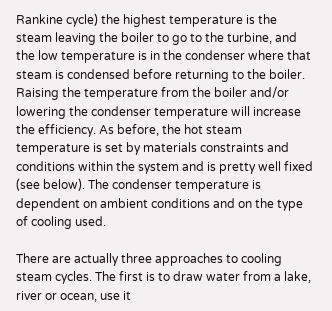Rankine cycle) the highest temperature is the steam leaving the boiler to go to the turbine, and the low temperature is in the condenser where that steam is condensed before returning to the boiler. Raising the temperature from the boiler and/or lowering the condenser temperature will increase the efficiency. As before, the hot steam temperature is set by materials constraints and conditions within the system and is pretty well fixed (see below). The condenser temperature is dependent on ambient conditions and on the type of cooling used.

There are actually three approaches to cooling steam cycles. The first is to draw water from a lake, river or ocean, use it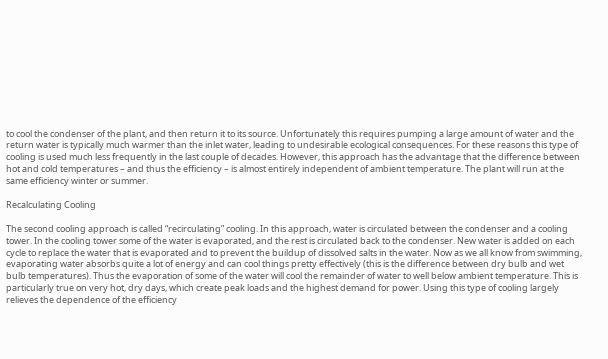to cool the condenser of the plant, and then return it to its source. Unfortunately this requires pumping a large amount of water and the return water is typically much warmer than the inlet water, leading to undesirable ecological consequences. For these reasons this type of cooling is used much less frequently in the last couple of decades. However, this approach has the advantage that the difference between hot and cold temperatures – and thus the efficiency – is almost entirely independent of ambient temperature. The plant will run at the same efficiency winter or summer.

Recalculating Cooling

The second cooling approach is called “recirculating” cooling. In this approach, water is circulated between the condenser and a cooling tower. In the cooling tower some of the water is evaporated, and the rest is circulated back to the condenser. New water is added on each cycle to replace the water that is evaporated and to prevent the buildup of dissolved salts in the water. Now as we all know from swimming, evaporating water absorbs quite a lot of energy and can cool things pretty effectively (this is the difference between dry bulb and wet bulb temperatures). Thus the evaporation of some of the water will cool the remainder of water to well below ambient temperature. This is particularly true on very hot, dry days, which create peak loads and the highest demand for power. Using this type of cooling largely relieves the dependence of the efficiency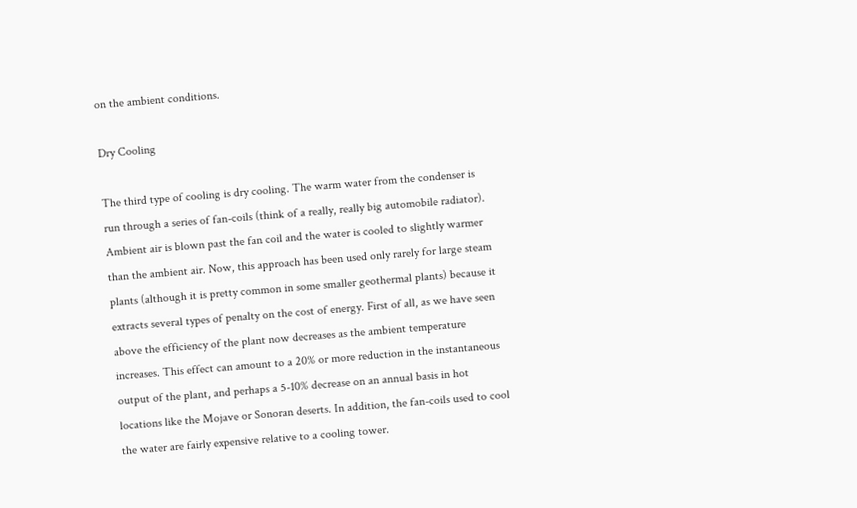on the ambient conditions.

Dry Cooling

The third type of cooling is dry cooling. The warm water from the condenser is run through a series of fan-coils (think of a really, really big automobile radiator). Ambient air is blown past the fan coil and the water is cooled to slightly warmer than the ambient air. Now, this approach has been used only rarely for large steam plants (although it is pretty common in some smaller geothermal plants) because it extracts several types of penalty on the cost of energy. First of all, as we have seen above the efficiency of the plant now decreases as the ambient temperature increases. This effect can amount to a 20% or more reduction in the instantaneous output of the plant, and perhaps a 5-10% decrease on an annual basis in hot locations like the Mojave or Sonoran deserts. In addition, the fan-coils used to cool the water are fairly expensive relative to a cooling tower.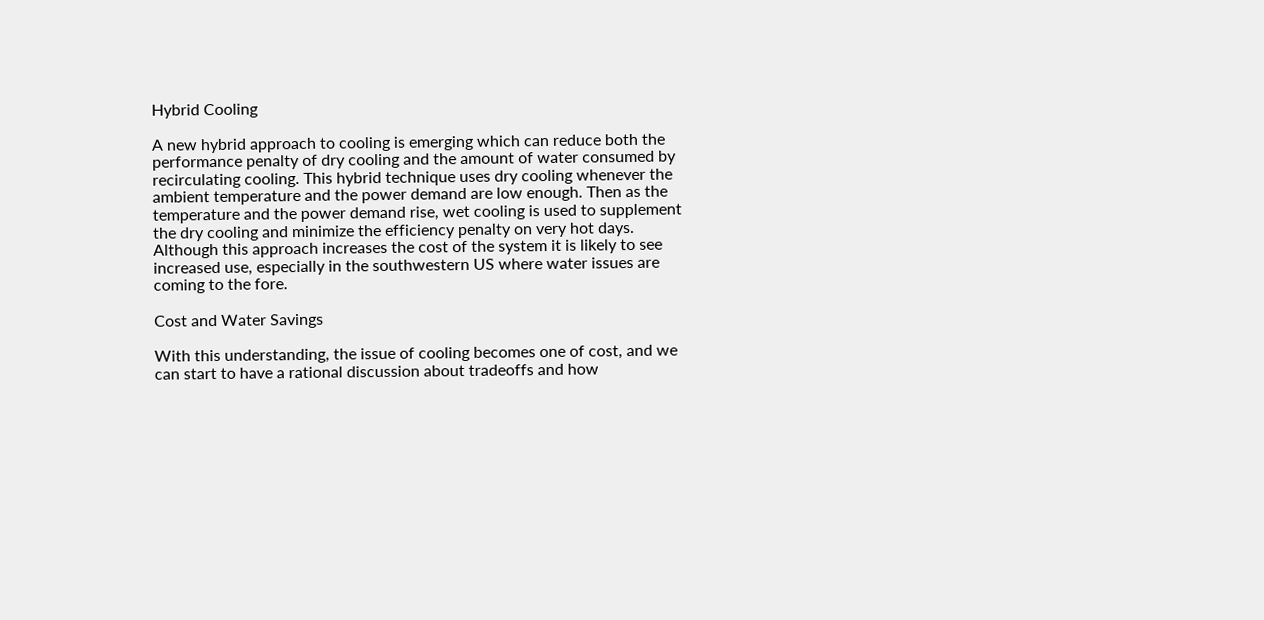Hybrid Cooling

A new hybrid approach to cooling is emerging which can reduce both the performance penalty of dry cooling and the amount of water consumed by recirculating cooling. This hybrid technique uses dry cooling whenever the ambient temperature and the power demand are low enough. Then as the temperature and the power demand rise, wet cooling is used to supplement the dry cooling and minimize the efficiency penalty on very hot days. Although this approach increases the cost of the system it is likely to see increased use, especially in the southwestern US where water issues are coming to the fore.

Cost and Water Savings

With this understanding, the issue of cooling becomes one of cost, and we can start to have a rational discussion about tradeoffs and how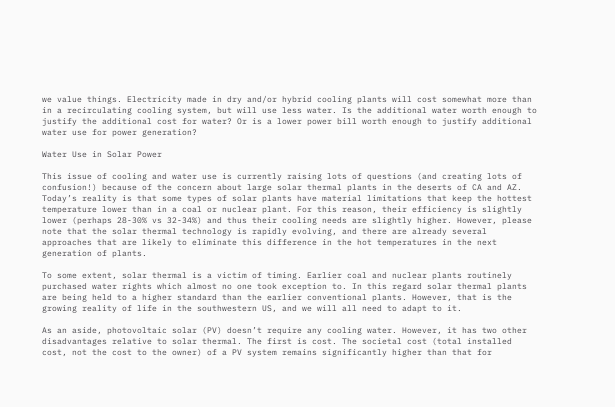we value things. Electricity made in dry and/or hybrid cooling plants will cost somewhat more than in a recirculating cooling system, but will use less water. Is the additional water worth enough to justify the additional cost for water? Or is a lower power bill worth enough to justify additional water use for power generation?

Water Use in Solar Power

This issue of cooling and water use is currently raising lots of questions (and creating lots of confusion!) because of the concern about large solar thermal plants in the deserts of CA and AZ. Today’s reality is that some types of solar plants have material limitations that keep the hottest temperature lower than in a coal or nuclear plant. For this reason, their efficiency is slightly lower (perhaps 28-30% vs 32-34%) and thus their cooling needs are slightly higher. However, please note that the solar thermal technology is rapidly evolving, and there are already several approaches that are likely to eliminate this difference in the hot temperatures in the next generation of plants.

To some extent, solar thermal is a victim of timing. Earlier coal and nuclear plants routinely purchased water rights which almost no one took exception to. In this regard solar thermal plants are being held to a higher standard than the earlier conventional plants. However, that is the growing reality of life in the southwestern US, and we will all need to adapt to it.

As an aside, photovoltaic solar (PV) doesn’t require any cooling water. However, it has two other disadvantages relative to solar thermal. The first is cost. The societal cost (total installed cost, not the cost to the owner) of a PV system remains significantly higher than that for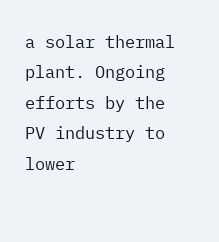a solar thermal plant. Ongoing efforts by the PV industry to lower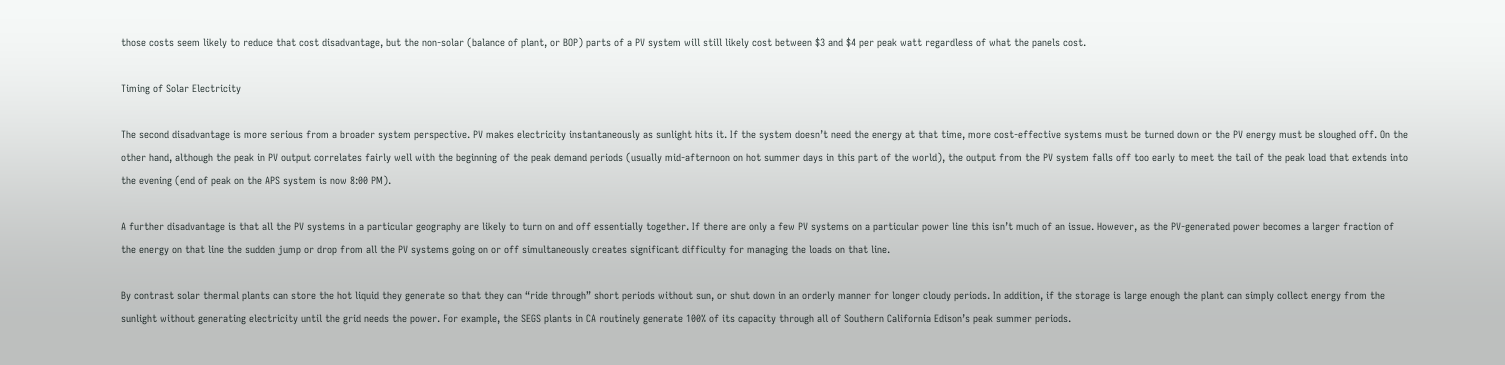those costs seem likely to reduce that cost disadvantage, but the non-solar (balance of plant, or BOP) parts of a PV system will still likely cost between $3 and $4 per peak watt regardless of what the panels cost.

Timing of Solar Electricity

The second disadvantage is more serious from a broader system perspective. PV makes electricity instantaneously as sunlight hits it. If the system doesn’t need the energy at that time, more cost-effective systems must be turned down or the PV energy must be sloughed off. On the other hand, although the peak in PV output correlates fairly well with the beginning of the peak demand periods (usually mid-afternoon on hot summer days in this part of the world), the output from the PV system falls off too early to meet the tail of the peak load that extends into the evening (end of peak on the APS system is now 8:00 PM).

A further disadvantage is that all the PV systems in a particular geography are likely to turn on and off essentially together. If there are only a few PV systems on a particular power line this isn’t much of an issue. However, as the PV-generated power becomes a larger fraction of the energy on that line the sudden jump or drop from all the PV systems going on or off simultaneously creates significant difficulty for managing the loads on that line.

By contrast solar thermal plants can store the hot liquid they generate so that they can “ride through” short periods without sun, or shut down in an orderly manner for longer cloudy periods. In addition, if the storage is large enough the plant can simply collect energy from the sunlight without generating electricity until the grid needs the power. For example, the SEGS plants in CA routinely generate 100% of its capacity through all of Southern California Edison’s peak summer periods.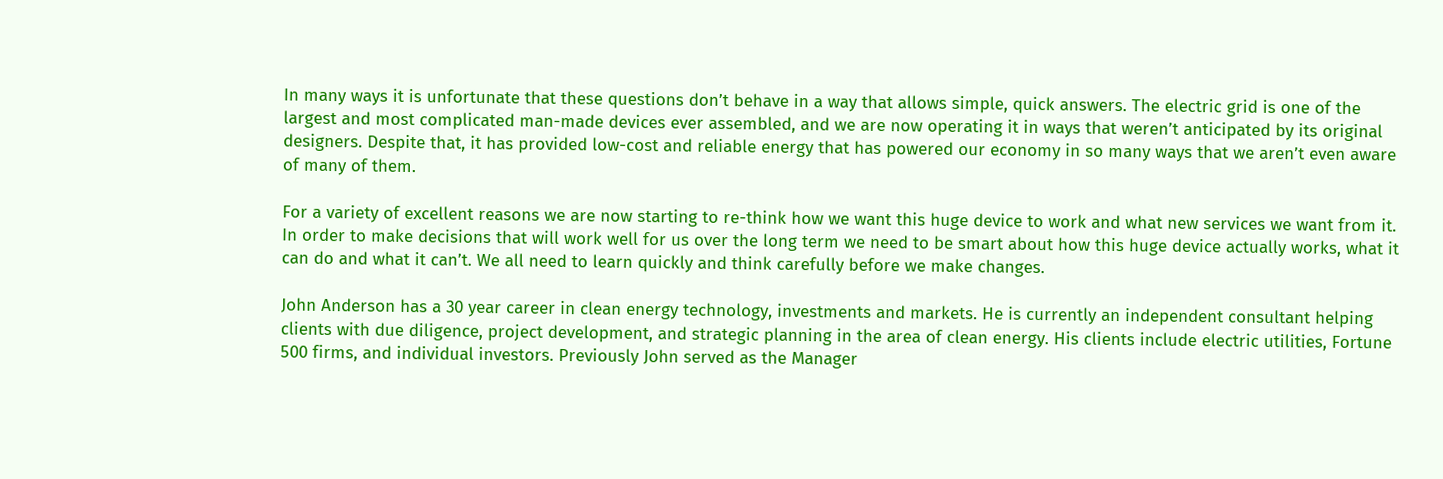In many ways it is unfortunate that these questions don’t behave in a way that allows simple, quick answers. The electric grid is one of the largest and most complicated man-made devices ever assembled, and we are now operating it in ways that weren’t anticipated by its original designers. Despite that, it has provided low-cost and reliable energy that has powered our economy in so many ways that we aren’t even aware of many of them.

For a variety of excellent reasons we are now starting to re-think how we want this huge device to work and what new services we want from it. In order to make decisions that will work well for us over the long term we need to be smart about how this huge device actually works, what it can do and what it can’t. We all need to learn quickly and think carefully before we make changes.

John Anderson has a 30 year career in clean energy technology, investments and markets. He is currently an independent consultant helping clients with due diligence, project development, and strategic planning in the area of clean energy. His clients include electric utilities, Fortune 500 firms, and individual investors. Previously John served as the Manager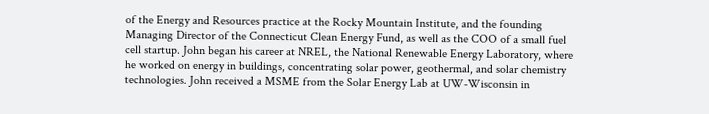of the Energy and Resources practice at the Rocky Mountain Institute, and the founding Managing Director of the Connecticut Clean Energy Fund, as well as the COO of a small fuel cell startup. John began his career at NREL, the National Renewable Energy Laboratory, where he worked on energy in buildings, concentrating solar power, geothermal, and solar chemistry technologies. John received a MSME from the Solar Energy Lab at UW-Wisconsin in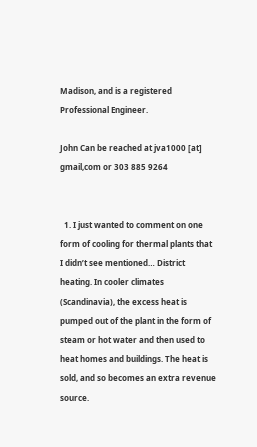Madison, and is a registered Professional Engineer.

John Can be reached at jva1000 [at] gmail,com or 303 885 9264


  1. I just wanted to comment on one form of cooling for thermal plants that I didn’t see mentioned… District heating. In cooler climates (Scandinavia), the excess heat is pumped out of the plant in the form of steam or hot water and then used to heat homes and buildings. The heat is sold, and so becomes an extra revenue source.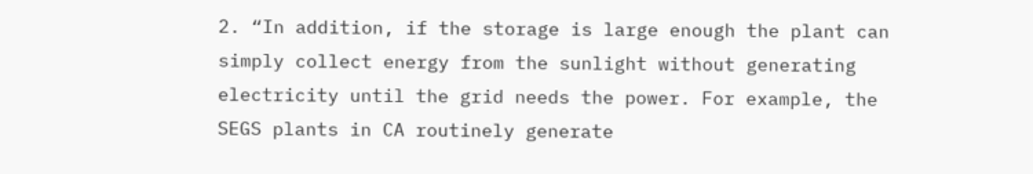2. “In addition, if the storage is large enough the plant can simply collect energy from the sunlight without generating electricity until the grid needs the power. For example, the SEGS plants in CA routinely generate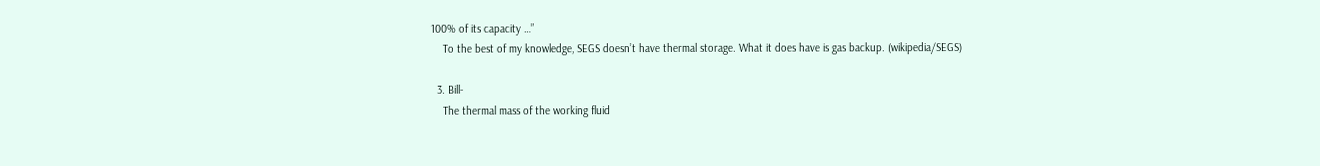100% of its capacity …”
    To the best of my knowledge, SEGS doesn’t have thermal storage. What it does have is gas backup. (wikipedia/SEGS)

  3. Bill-
    The thermal mass of the working fluid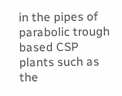in the pipes of parabolic trough based CSP plants such as the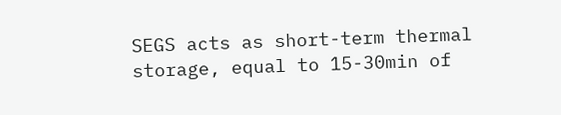SEGS acts as short-term thermal storage, equal to 15-30min of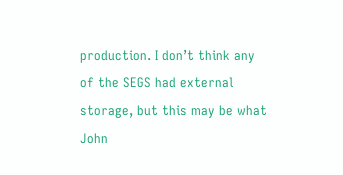production. I don’t think any of the SEGS had external storage, but this may be what John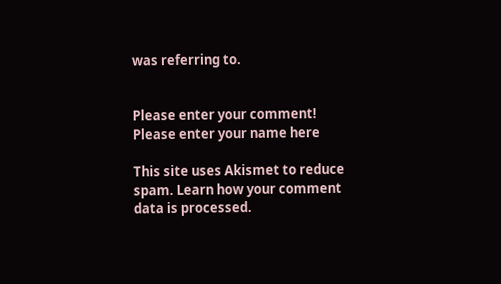was referring to.


Please enter your comment!
Please enter your name here

This site uses Akismet to reduce spam. Learn how your comment data is processed.